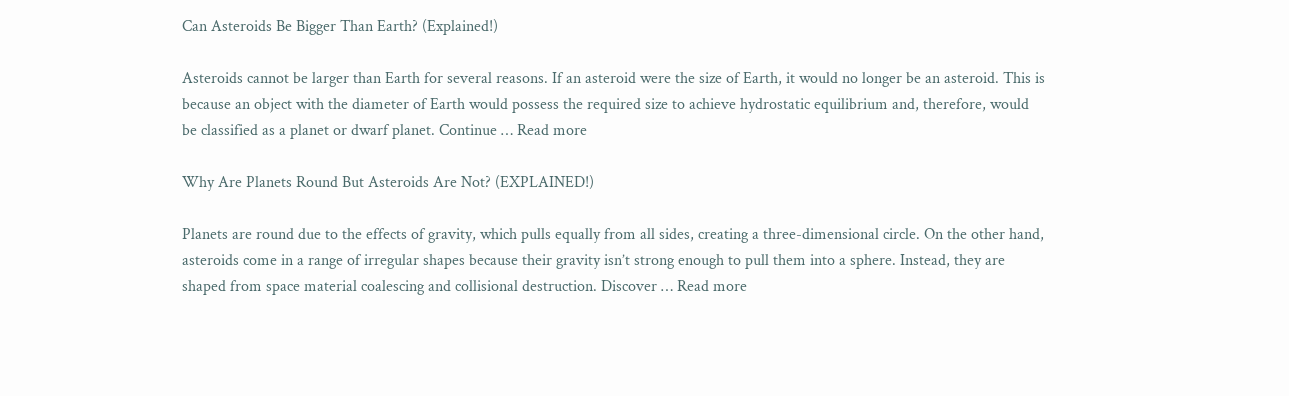Can Asteroids Be Bigger Than Earth? (Explained!)

Asteroids cannot be larger than Earth for several reasons. If an asteroid were the size of Earth, it would no longer be an asteroid. This is because an object with the diameter of Earth would possess the required size to achieve hydrostatic equilibrium and, therefore, would be classified as a planet or dwarf planet. Continue … Read more

Why Are Planets Round But Asteroids Are Not? (EXPLAINED!)

Planets are round due to the effects of gravity, which pulls equally from all sides, creating a three-dimensional circle. On the other hand, asteroids come in a range of irregular shapes because their gravity isn’t strong enough to pull them into a sphere. Instead, they are shaped from space material coalescing and collisional destruction. Discover … Read more